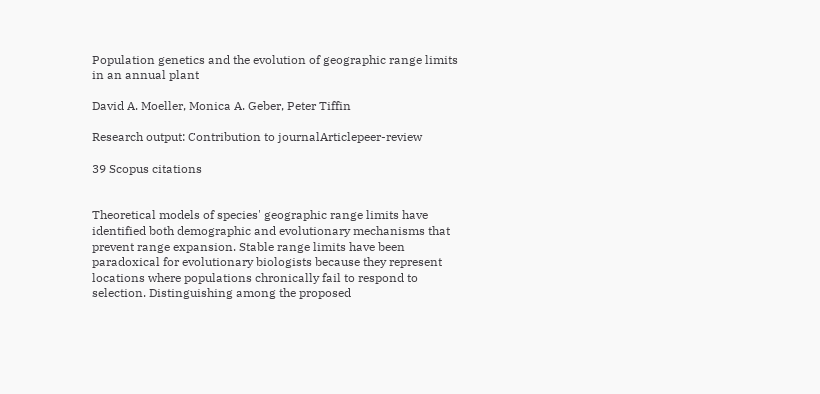Population genetics and the evolution of geographic range limits in an annual plant

David A. Moeller, Monica A. Geber, Peter Tiffin

Research output: Contribution to journalArticlepeer-review

39 Scopus citations


Theoretical models of species' geographic range limits have identified both demographic and evolutionary mechanisms that prevent range expansion. Stable range limits have been paradoxical for evolutionary biologists because they represent locations where populations chronically fail to respond to selection. Distinguishing among the proposed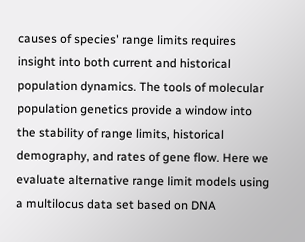causes of species' range limits requires insight into both current and historical population dynamics. The tools of molecular population genetics provide a window into the stability of range limits, historical demography, and rates of gene flow. Here we evaluate alternative range limit models using a multilocus data set based on DNA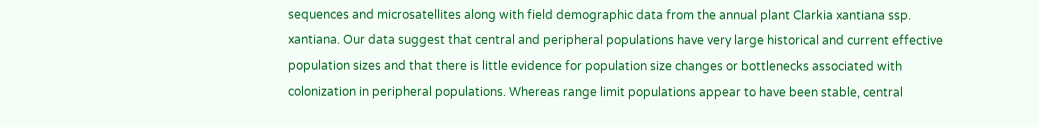sequences and microsatellites along with field demographic data from the annual plant Clarkia xantiana ssp. xantiana. Our data suggest that central and peripheral populations have very large historical and current effective population sizes and that there is little evidence for population size changes or bottlenecks associated with colonization in peripheral populations. Whereas range limit populations appear to have been stable, central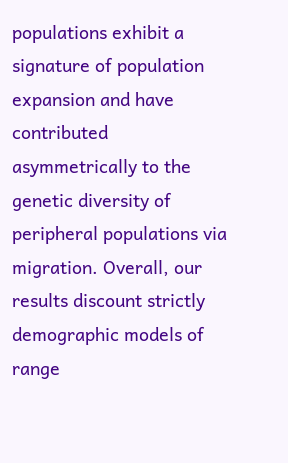populations exhibit a signature of population expansion and have contributed asymmetrically to the genetic diversity of peripheral populations via migration. Overall, our results discount strictly demographic models of range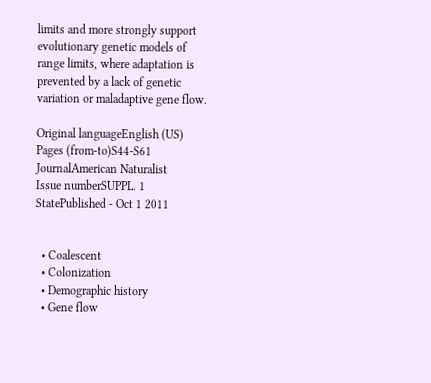limits and more strongly support evolutionary genetic models of range limits, where adaptation is prevented by a lack of genetic variation or maladaptive gene flow.

Original languageEnglish (US)
Pages (from-to)S44-S61
JournalAmerican Naturalist
Issue numberSUPPL. 1
StatePublished - Oct 1 2011


  • Coalescent
  • Colonization
  • Demographic history
  • Gene flow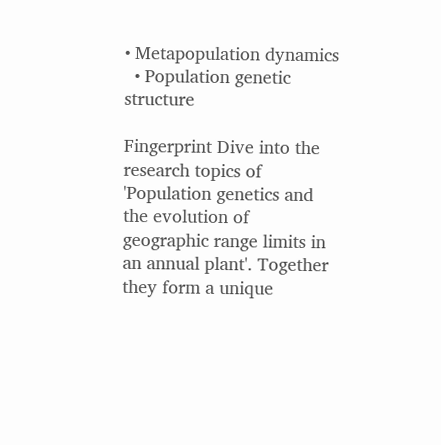• Metapopulation dynamics
  • Population genetic structure

Fingerprint Dive into the research topics of 'Population genetics and the evolution of geographic range limits in an annual plant'. Together they form a unique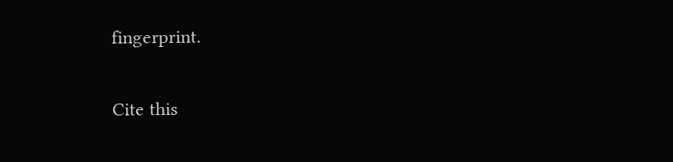fingerprint.

Cite this